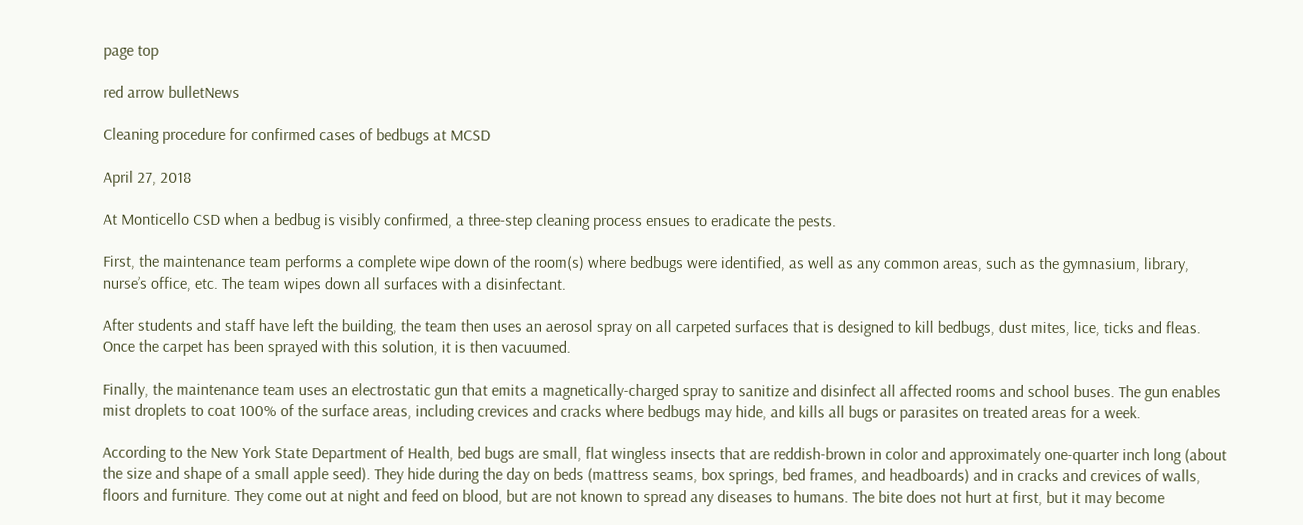page top

red arrow bulletNews

Cleaning procedure for confirmed cases of bedbugs at MCSD

April 27, 2018

At Monticello CSD when a bedbug is visibly confirmed, a three-step cleaning process ensues to eradicate the pests.

First, the maintenance team performs a complete wipe down of the room(s) where bedbugs were identified, as well as any common areas, such as the gymnasium, library, nurse’s office, etc. The team wipes down all surfaces with a disinfectant.

After students and staff have left the building, the team then uses an aerosol spray on all carpeted surfaces that is designed to kill bedbugs, dust mites, lice, ticks and fleas. Once the carpet has been sprayed with this solution, it is then vacuumed.

Finally, the maintenance team uses an electrostatic gun that emits a magnetically-charged spray to sanitize and disinfect all affected rooms and school buses. The gun enables mist droplets to coat 100% of the surface areas, including crevices and cracks where bedbugs may hide, and kills all bugs or parasites on treated areas for a week.

According to the New York State Department of Health, bed bugs are small, flat wingless insects that are reddish-brown in color and approximately one-quarter inch long (about the size and shape of a small apple seed). They hide during the day on beds (mattress seams, box springs, bed frames, and headboards) and in cracks and crevices of walls, floors and furniture. They come out at night and feed on blood, but are not known to spread any diseases to humans. The bite does not hurt at first, but it may become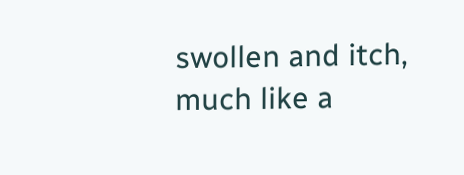swollen and itch, much like a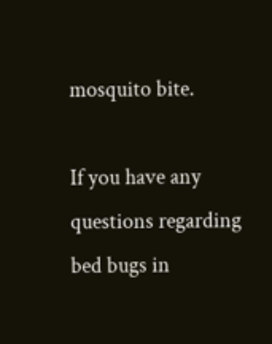mosquito bite.

If you have any questions regarding bed bugs in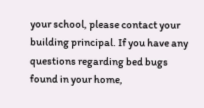your school, please contact your building principal. If you have any questions regarding bed bugs found in your home,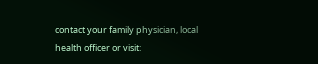contact your family physician, local health officer or visit: